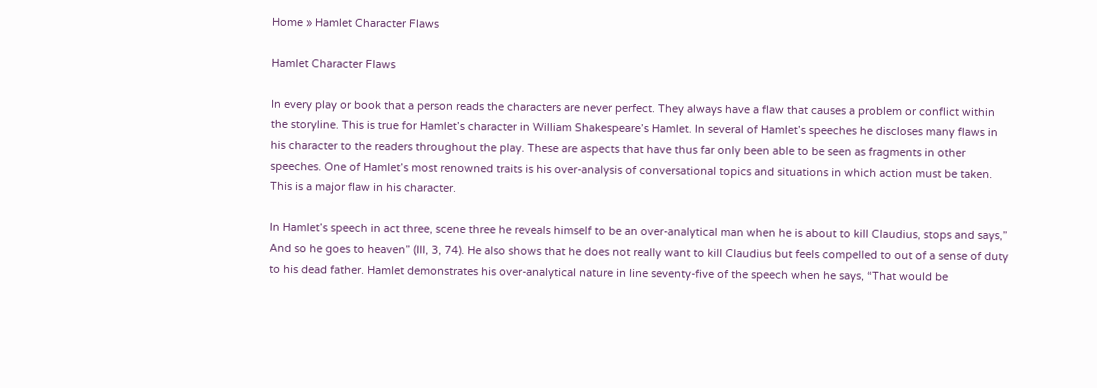Home » Hamlet Character Flaws

Hamlet Character Flaws

In every play or book that a person reads the characters are never perfect. They always have a flaw that causes a problem or conflict within the storyline. This is true for Hamlet’s character in William Shakespeare’s Hamlet. In several of Hamlet’s speeches he discloses many flaws in his character to the readers throughout the play. These are aspects that have thus far only been able to be seen as fragments in other speeches. One of Hamlet’s most renowned traits is his over-analysis of conversational topics and situations in which action must be taken. This is a major flaw in his character.

In Hamlet’s speech in act three, scene three he reveals himself to be an over-analytical man when he is about to kill Claudius, stops and says,” And so he goes to heaven” (III, 3, 74). He also shows that he does not really want to kill Claudius but feels compelled to out of a sense of duty to his dead father. Hamlet demonstrates his over-analytical nature in line seventy-five of the speech when he says, “That would be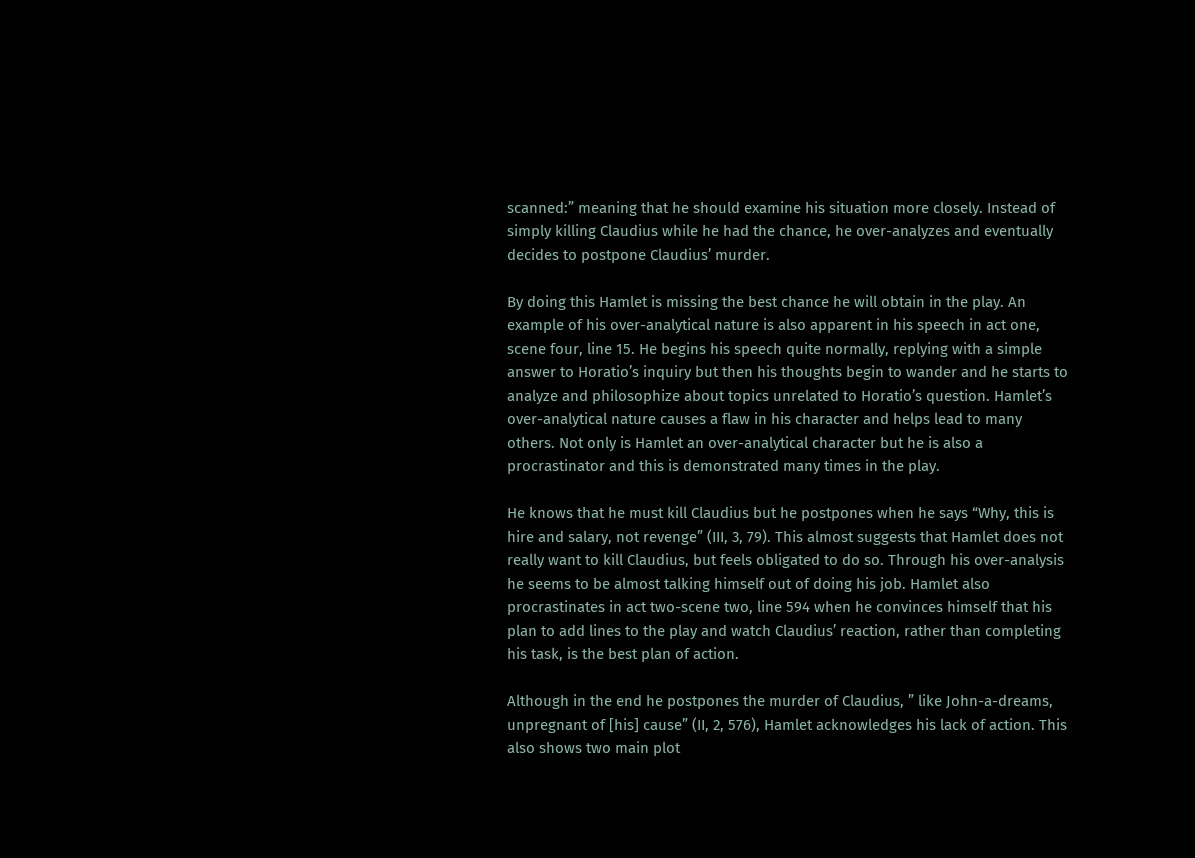scanned:” meaning that he should examine his situation more closely. Instead of simply killing Claudius while he had the chance, he over-analyzes and eventually decides to postpone Claudius’ murder.

By doing this Hamlet is missing the best chance he will obtain in the play. An example of his over-analytical nature is also apparent in his speech in act one, scene four, line 15. He begins his speech quite normally, replying with a simple answer to Horatio’s inquiry but then his thoughts begin to wander and he starts to analyze and philosophize about topics unrelated to Horatio’s question. Hamlet’s over-analytical nature causes a flaw in his character and helps lead to many others. Not only is Hamlet an over-analytical character but he is also a procrastinator and this is demonstrated many times in the play.

He knows that he must kill Claudius but he postpones when he says “Why, this is hire and salary, not revenge” (III, 3, 79). This almost suggests that Hamlet does not really want to kill Claudius, but feels obligated to do so. Through his over-analysis he seems to be almost talking himself out of doing his job. Hamlet also procrastinates in act two-scene two, line 594 when he convinces himself that his plan to add lines to the play and watch Claudius’ reaction, rather than completing his task, is the best plan of action.

Although in the end he postpones the murder of Claudius, ” like John-a-dreams, unpregnant of [his] cause” (II, 2, 576), Hamlet acknowledges his lack of action. This also shows two main plot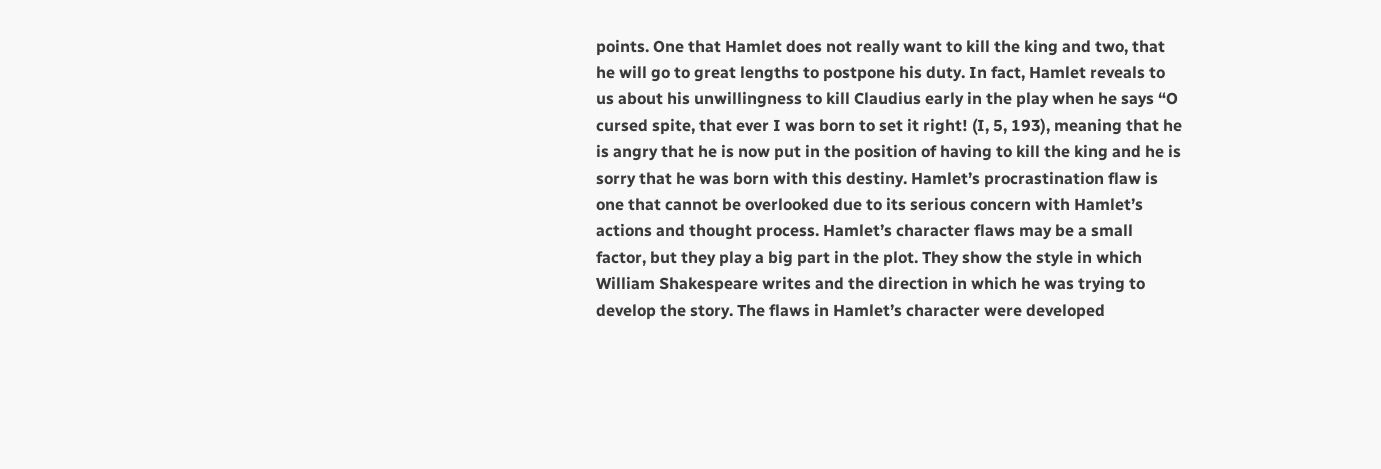points. One that Hamlet does not really want to kill the king and two, that he will go to great lengths to postpone his duty. In fact, Hamlet reveals to us about his unwillingness to kill Claudius early in the play when he says “O cursed spite, that ever I was born to set it right! (I, 5, 193), meaning that he is angry that he is now put in the position of having to kill the king and he is sorry that he was born with this destiny. Hamlet’s procrastination flaw is one that cannot be overlooked due to its serious concern with Hamlet’s actions and thought process. Hamlet’s character flaws may be a small factor, but they play a big part in the plot. They show the style in which William Shakespeare writes and the direction in which he was trying to develop the story. The flaws in Hamlet’s character were developed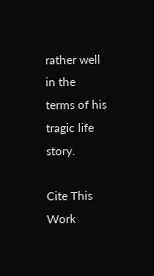rather well in the terms of his tragic life story.

Cite This Work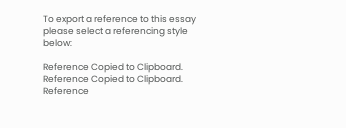To export a reference to this essay please select a referencing style below:

Reference Copied to Clipboard.
Reference Copied to Clipboard.
Reference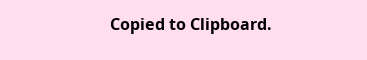Copied to Clipboard.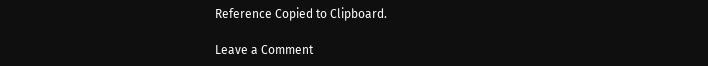Reference Copied to Clipboard.

Leave a Comment